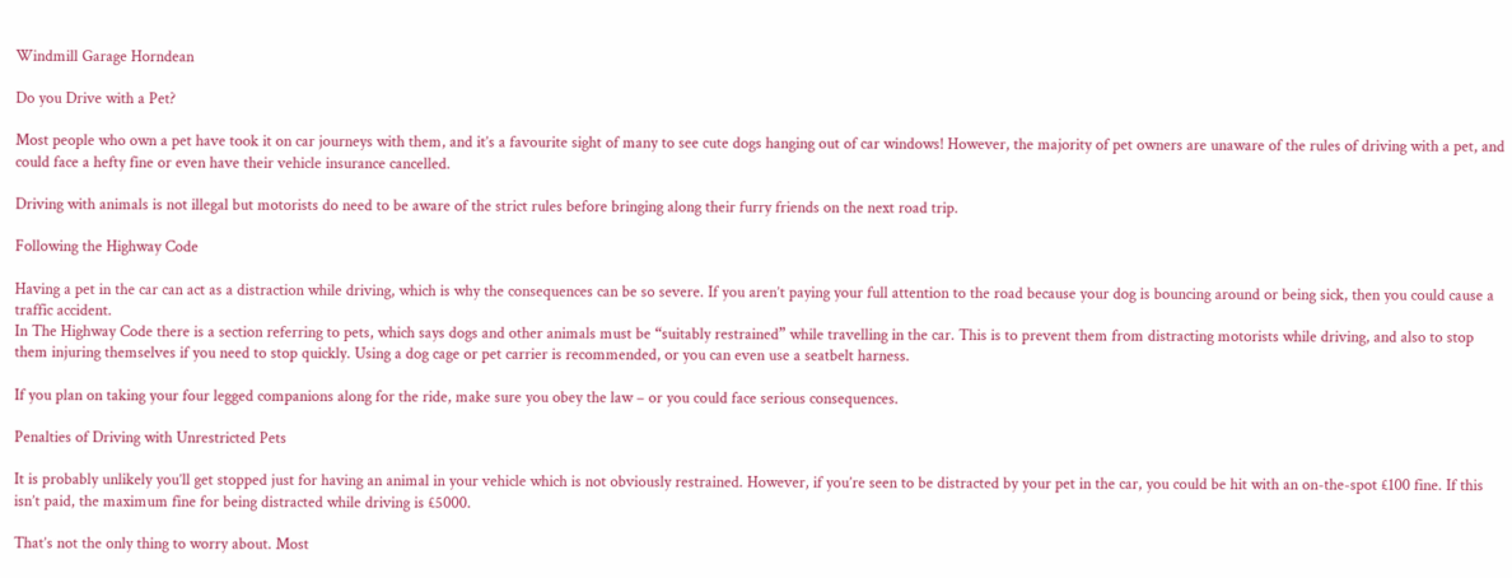Windmill Garage Horndean

Do you Drive with a Pet?

Most people who own a pet have took it on car journeys with them, and it’s a favourite sight of many to see cute dogs hanging out of car windows! However, the majority of pet owners are unaware of the rules of driving with a pet, and could face a hefty fine or even have their vehicle insurance cancelled.

Driving with animals is not illegal but motorists do need to be aware of the strict rules before bringing along their furry friends on the next road trip.

Following the Highway Code

Having a pet in the car can act as a distraction while driving, which is why the consequences can be so severe. If you aren’t paying your full attention to the road because your dog is bouncing around or being sick, then you could cause a traffic accident.
In The Highway Code there is a section referring to pets, which says dogs and other animals must be “suitably restrained” while travelling in the car. This is to prevent them from distracting motorists while driving, and also to stop them injuring themselves if you need to stop quickly. Using a dog cage or pet carrier is recommended, or you can even use a seatbelt harness.

If you plan on taking your four legged companions along for the ride, make sure you obey the law – or you could face serious consequences.

Penalties of Driving with Unrestricted Pets

It is probably unlikely you’ll get stopped just for having an animal in your vehicle which is not obviously restrained. However, if you’re seen to be distracted by your pet in the car, you could be hit with an on-the-spot £100 fine. If this isn’t paid, the maximum fine for being distracted while driving is £5000.

That’s not the only thing to worry about. Most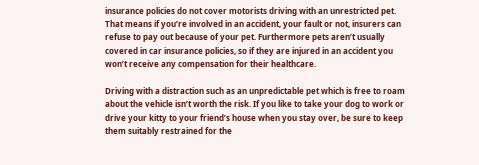insurance policies do not cover motorists driving with an unrestricted pet. That means if you’re involved in an accident, your fault or not, insurers can refuse to pay out because of your pet. Furthermore pets aren’t usually covered in car insurance policies, so if they are injured in an accident you won’t receive any compensation for their healthcare.

Driving with a distraction such as an unpredictable pet which is free to roam about the vehicle isn’t worth the risk. If you like to take your dog to work or drive your kitty to your friend’s house when you stay over, be sure to keep them suitably restrained for the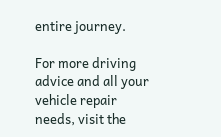entire journey.

For more driving advice and all your vehicle repair needs, visit the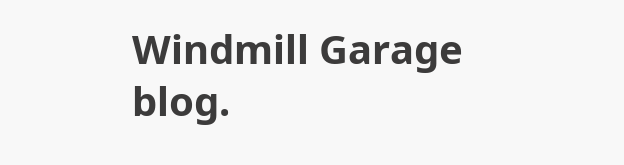Windmill Garage blog.